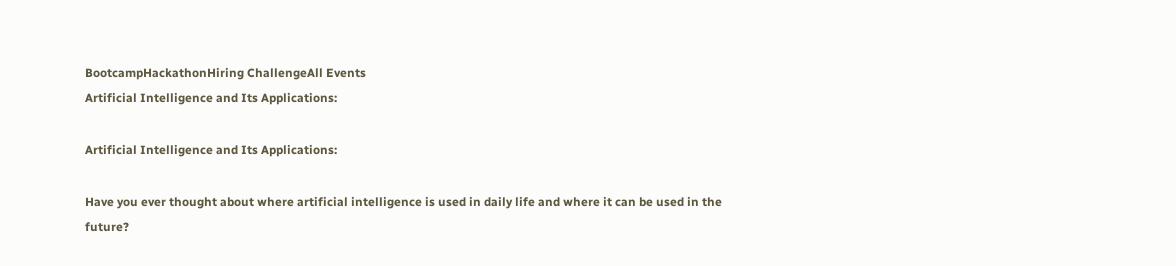BootcampHackathonHiring ChallengeAll Events
Artificial Intelligence and Its Applications:

Artificial Intelligence and Its Applications:

Have you ever thought about where artificial intelligence is used in daily life and where it can be used in the future?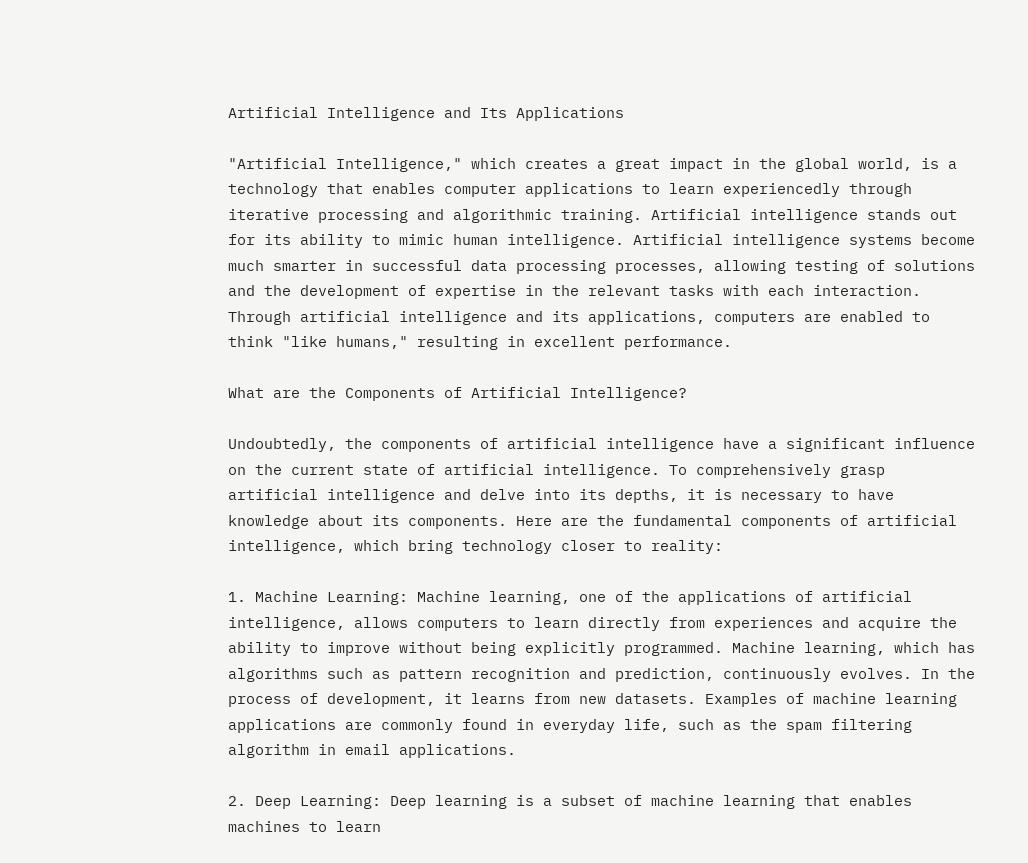Artificial Intelligence and Its Applications

"Artificial Intelligence," which creates a great impact in the global world, is a technology that enables computer applications to learn experiencedly through iterative processing and algorithmic training. Artificial intelligence stands out for its ability to mimic human intelligence. Artificial intelligence systems become much smarter in successful data processing processes, allowing testing of solutions and the development of expertise in the relevant tasks with each interaction. Through artificial intelligence and its applications, computers are enabled to think "like humans," resulting in excellent performance.

What are the Components of Artificial Intelligence?

Undoubtedly, the components of artificial intelligence have a significant influence on the current state of artificial intelligence. To comprehensively grasp artificial intelligence and delve into its depths, it is necessary to have knowledge about its components. Here are the fundamental components of artificial intelligence, which bring technology closer to reality:

1. Machine Learning: Machine learning, one of the applications of artificial intelligence, allows computers to learn directly from experiences and acquire the ability to improve without being explicitly programmed. Machine learning, which has algorithms such as pattern recognition and prediction, continuously evolves. In the process of development, it learns from new datasets. Examples of machine learning applications are commonly found in everyday life, such as the spam filtering algorithm in email applications.

2. Deep Learning: Deep learning is a subset of machine learning that enables machines to learn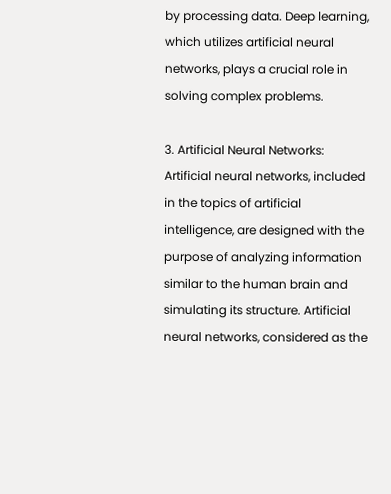by processing data. Deep learning, which utilizes artificial neural networks, plays a crucial role in solving complex problems.

3. Artificial Neural Networks: Artificial neural networks, included in the topics of artificial intelligence, are designed with the purpose of analyzing information similar to the human brain and simulating its structure. Artificial neural networks, considered as the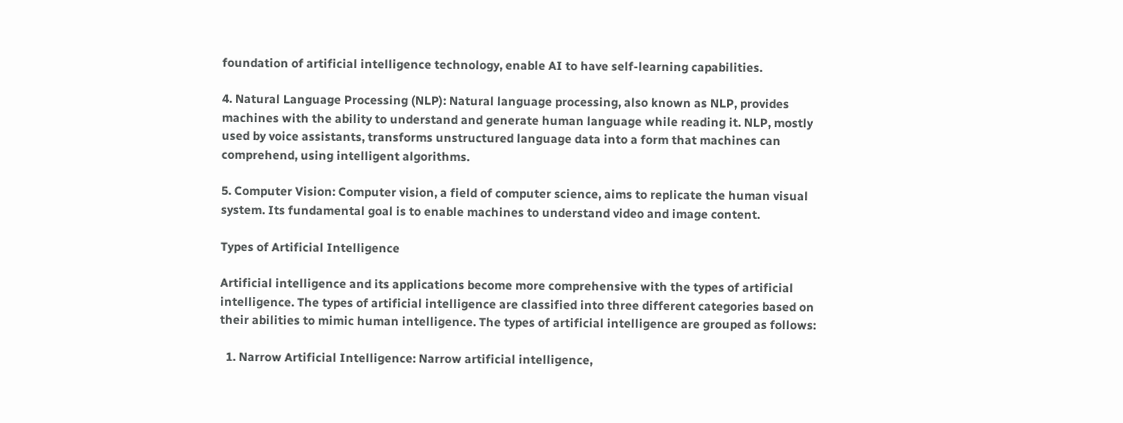foundation of artificial intelligence technology, enable AI to have self-learning capabilities.

4. Natural Language Processing (NLP): Natural language processing, also known as NLP, provides machines with the ability to understand and generate human language while reading it. NLP, mostly used by voice assistants, transforms unstructured language data into a form that machines can comprehend, using intelligent algorithms.

5. Computer Vision: Computer vision, a field of computer science, aims to replicate the human visual system. Its fundamental goal is to enable machines to understand video and image content.

Types of Artificial Intelligence

Artificial intelligence and its applications become more comprehensive with the types of artificial intelligence. The types of artificial intelligence are classified into three different categories based on their abilities to mimic human intelligence. The types of artificial intelligence are grouped as follows:

  1. Narrow Artificial Intelligence: Narrow artificial intelligence,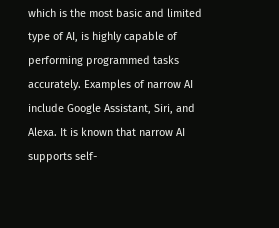which is the most basic and limited type of AI, is highly capable of performing programmed tasks accurately. Examples of narrow AI include Google Assistant, Siri, and Alexa. It is known that narrow AI supports self-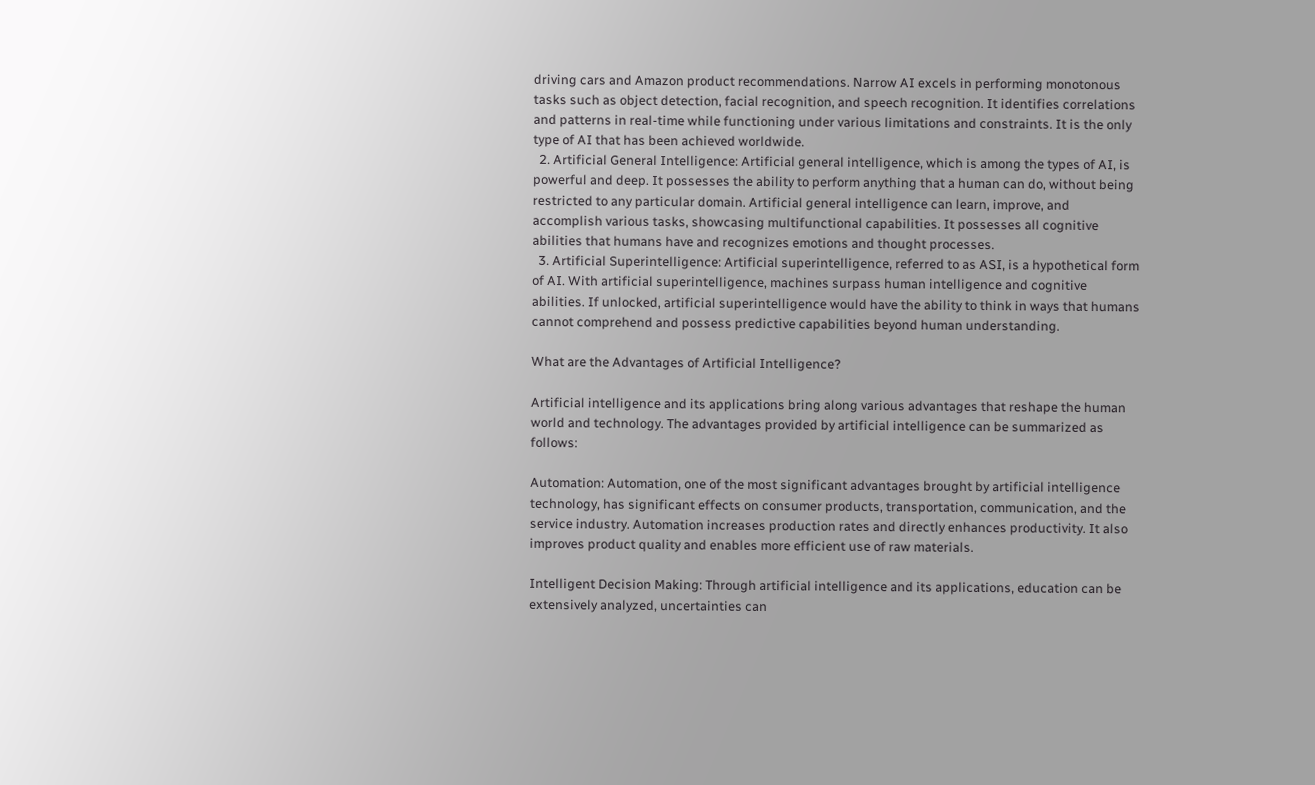driving cars and Amazon product recommendations. Narrow AI excels in performing monotonous tasks such as object detection, facial recognition, and speech recognition. It identifies correlations and patterns in real-time while functioning under various limitations and constraints. It is the only type of AI that has been achieved worldwide.
  2. Artificial General Intelligence: Artificial general intelligence, which is among the types of AI, is powerful and deep. It possesses the ability to perform anything that a human can do, without being restricted to any particular domain. Artificial general intelligence can learn, improve, and accomplish various tasks, showcasing multifunctional capabilities. It possesses all cognitive abilities that humans have and recognizes emotions and thought processes.
  3. Artificial Superintelligence: Artificial superintelligence, referred to as ASI, is a hypothetical form of AI. With artificial superintelligence, machines surpass human intelligence and cognitive abilities. If unlocked, artificial superintelligence would have the ability to think in ways that humans cannot comprehend and possess predictive capabilities beyond human understanding.

What are the Advantages of Artificial Intelligence?

Artificial intelligence and its applications bring along various advantages that reshape the human world and technology. The advantages provided by artificial intelligence can be summarized as follows:

Automation: Automation, one of the most significant advantages brought by artificial intelligence technology, has significant effects on consumer products, transportation, communication, and the service industry. Automation increases production rates and directly enhances productivity. It also improves product quality and enables more efficient use of raw materials.

Intelligent Decision Making: Through artificial intelligence and its applications, education can be extensively analyzed, uncertainties can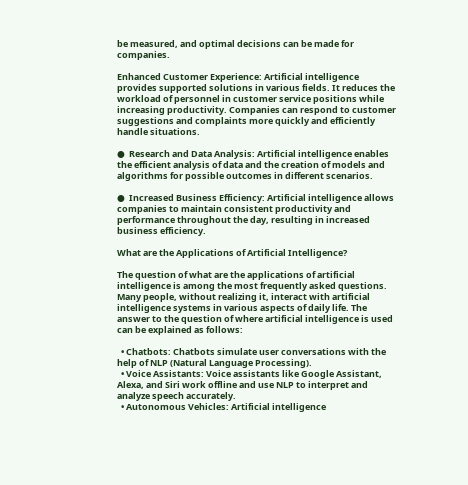be measured, and optimal decisions can be made for companies.

Enhanced Customer Experience: Artificial intelligence provides supported solutions in various fields. It reduces the workload of personnel in customer service positions while increasing productivity. Companies can respond to customer suggestions and complaints more quickly and efficiently handle situations.

●  Research and Data Analysis: Artificial intelligence enables the efficient analysis of data and the creation of models and algorithms for possible outcomes in different scenarios.

●  Increased Business Efficiency: Artificial intelligence allows companies to maintain consistent productivity and performance throughout the day, resulting in increased business efficiency.

What are the Applications of Artificial Intelligence?

The question of what are the applications of artificial intelligence is among the most frequently asked questions. Many people, without realizing it, interact with artificial intelligence systems in various aspects of daily life. The answer to the question of where artificial intelligence is used can be explained as follows:

  • Chatbots: Chatbots simulate user conversations with the help of NLP (Natural Language Processing).
  • Voice Assistants: Voice assistants like Google Assistant, Alexa, and Siri work offline and use NLP to interpret and analyze speech accurately.
  • Autonomous Vehicles: Artificial intelligence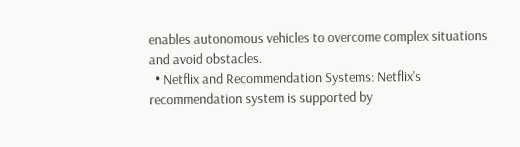enables autonomous vehicles to overcome complex situations and avoid obstacles.
  • Netflix and Recommendation Systems: Netflix's recommendation system is supported by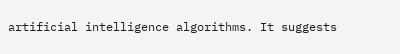artificial intelligence algorithms. It suggests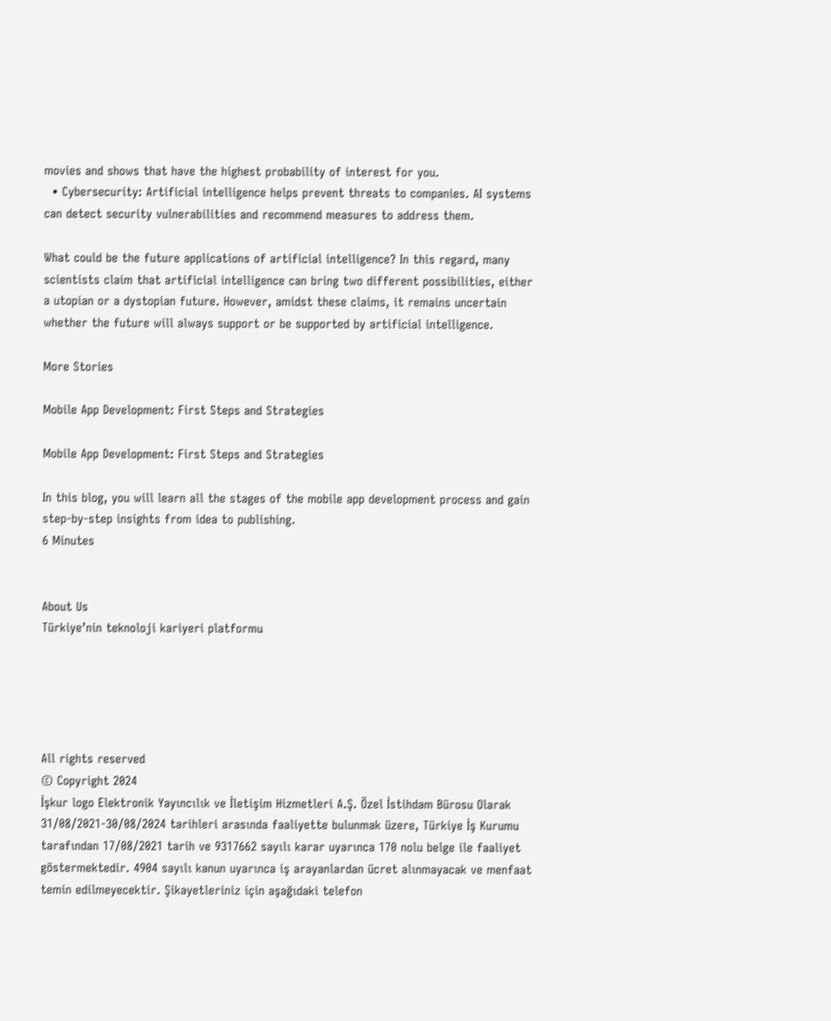movies and shows that have the highest probability of interest for you.
  • Cybersecurity: Artificial intelligence helps prevent threats to companies. AI systems can detect security vulnerabilities and recommend measures to address them.

What could be the future applications of artificial intelligence? In this regard, many scientists claim that artificial intelligence can bring two different possibilities, either a utopian or a dystopian future. However, amidst these claims, it remains uncertain whether the future will always support or be supported by artificial intelligence.

More Stories

Mobile App Development: First Steps and Strategies

Mobile App Development: First Steps and Strategies

In this blog, you will learn all the stages of the mobile app development process and gain step-by-step insights from idea to publishing.
6 Minutes


About Us
Türkiye’nin teknoloji kariyeri platformu





All rights reserved
© Copyright 2024
İşkur logo Elektronik Yayıncılık ve İletişim Hizmetleri A.Ş. Özel İstihdam Bürosu Olarak 31/08/2021-30/08/2024 tarihleri arasında faaliyette bulunmak üzere, Türkiye İş Kurumu tarafından 17/08/2021 tarih ve 9317662 sayılı karar uyarınca 170 nolu belge ile faaliyet göstermektedir. 4904 sayılı kanun uyarınca iş arayanlardan ücret alınmayacak ve menfaat temin edilmeyecektir. Şikayetleriniz için aşağıdaki telefon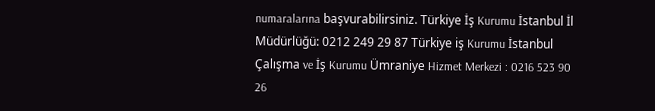numaralarına başvurabilirsiniz. Türkiye İş Kurumu İstanbul İl Müdürlüğü: 0212 249 29 87 Türkiye iş Kurumu İstanbul Çalışma ve İş Kurumu Ümraniye Hizmet Merkezi : 0216 523 90 26